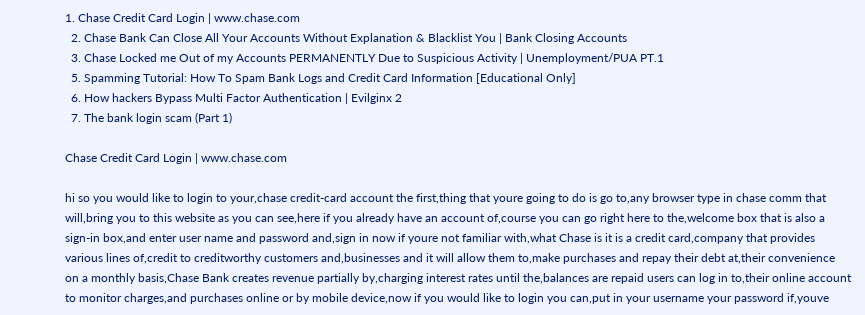1. Chase Credit Card Login | www.chase.com
  2. Chase Bank Can Close All Your Accounts Without Explanation & Blacklist You | Bank Closing Accounts
  3. Chase Locked me Out of my Accounts PERMANENTLY Due to Suspicious Activity | Unemployment/PUA PT.1
  5. Spamming Tutorial: How To Spam Bank Logs and Credit Card Information [Educational Only]
  6. How hackers Bypass Multi Factor Authentication | Evilginx 2
  7. The bank login scam (Part 1)

Chase Credit Card Login | www.chase.com

hi so you would like to login to your,chase credit-card account the first,thing that youre going to do is go to,any browser type in chase comm that will,bring you to this website as you can see,here if you already have an account of,course you can go right here to the,welcome box that is also a sign-in box,and enter user name and password and,sign in now if youre not familiar with,what Chase is it is a credit card,company that provides various lines of,credit to creditworthy customers and,businesses and it will allow them to,make purchases and repay their debt at,their convenience on a monthly basis,Chase Bank creates revenue partially by,charging interest rates until the,balances are repaid users can log in to,their online account to monitor charges,and purchases online or by mobile device,now if you would like to login you can,put in your username your password if,youve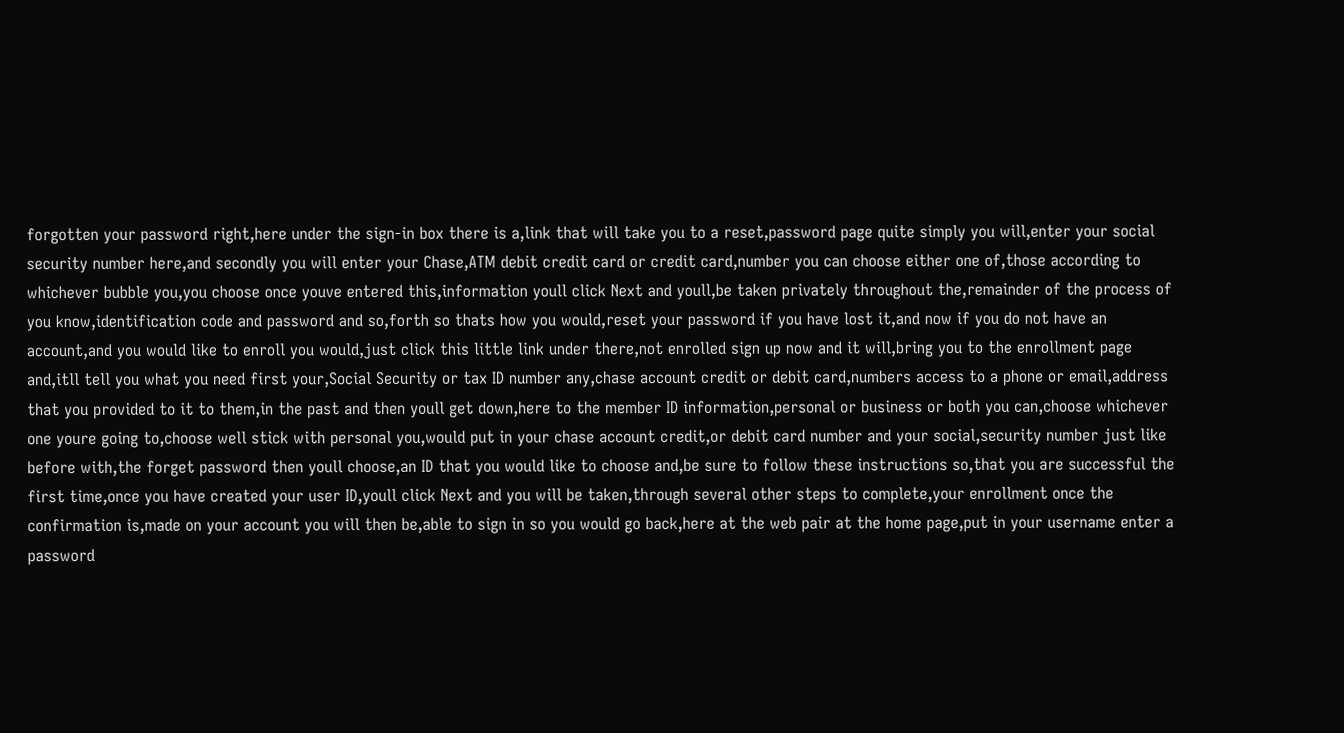forgotten your password right,here under the sign-in box there is a,link that will take you to a reset,password page quite simply you will,enter your social security number here,and secondly you will enter your Chase,ATM debit credit card or credit card,number you can choose either one of,those according to whichever bubble you,you choose once youve entered this,information youll click Next and youll,be taken privately throughout the,remainder of the process of you know,identification code and password and so,forth so thats how you would,reset your password if you have lost it,and now if you do not have an account,and you would like to enroll you would,just click this little link under there,not enrolled sign up now and it will,bring you to the enrollment page and,itll tell you what you need first your,Social Security or tax ID number any,chase account credit or debit card,numbers access to a phone or email,address that you provided to it to them,in the past and then youll get down,here to the member ID information,personal or business or both you can,choose whichever one youre going to,choose well stick with personal you,would put in your chase account credit,or debit card number and your social,security number just like before with,the forget password then youll choose,an ID that you would like to choose and,be sure to follow these instructions so,that you are successful the first time,once you have created your user ID,youll click Next and you will be taken,through several other steps to complete,your enrollment once the confirmation is,made on your account you will then be,able to sign in so you would go back,here at the web pair at the home page,put in your username enter a password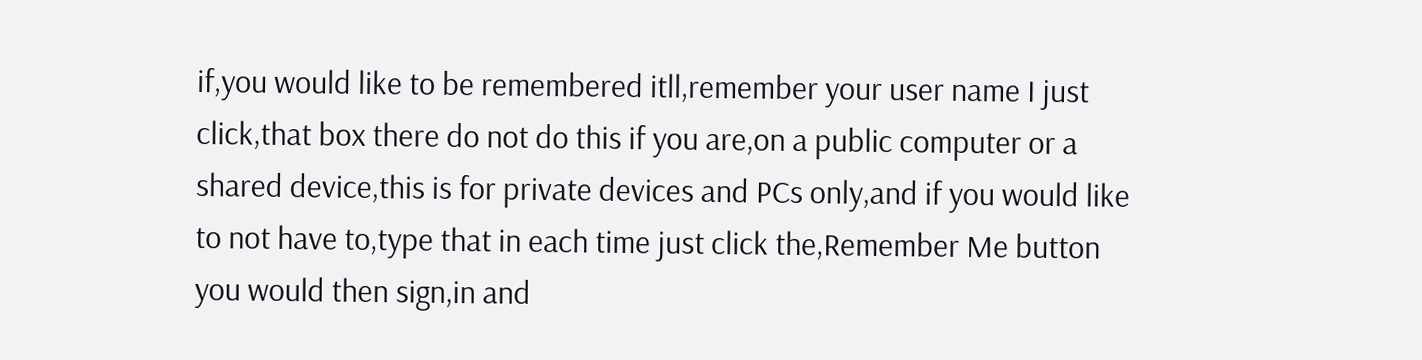if,you would like to be remembered itll,remember your user name I just click,that box there do not do this if you are,on a public computer or a shared device,this is for private devices and PCs only,and if you would like to not have to,type that in each time just click the,Remember Me button you would then sign,in and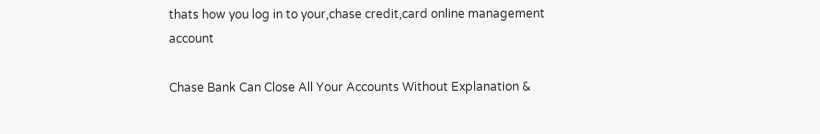thats how you log in to your,chase credit,card online management account

Chase Bank Can Close All Your Accounts Without Explanation &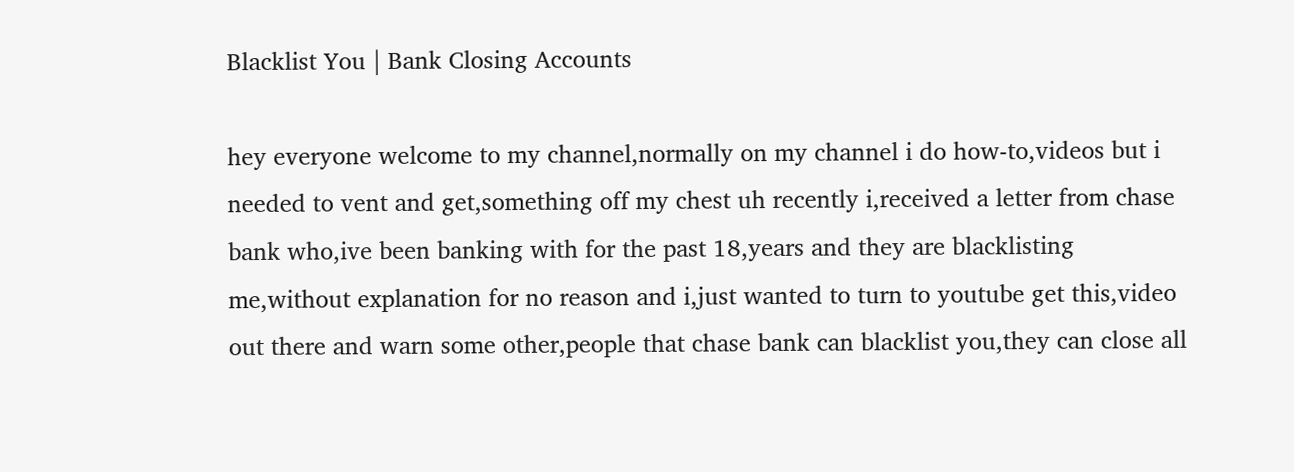Blacklist You | Bank Closing Accounts

hey everyone welcome to my channel,normally on my channel i do how-to,videos but i needed to vent and get,something off my chest uh recently i,received a letter from chase bank who,ive been banking with for the past 18,years and they are blacklisting me,without explanation for no reason and i,just wanted to turn to youtube get this,video out there and warn some other,people that chase bank can blacklist you,they can close all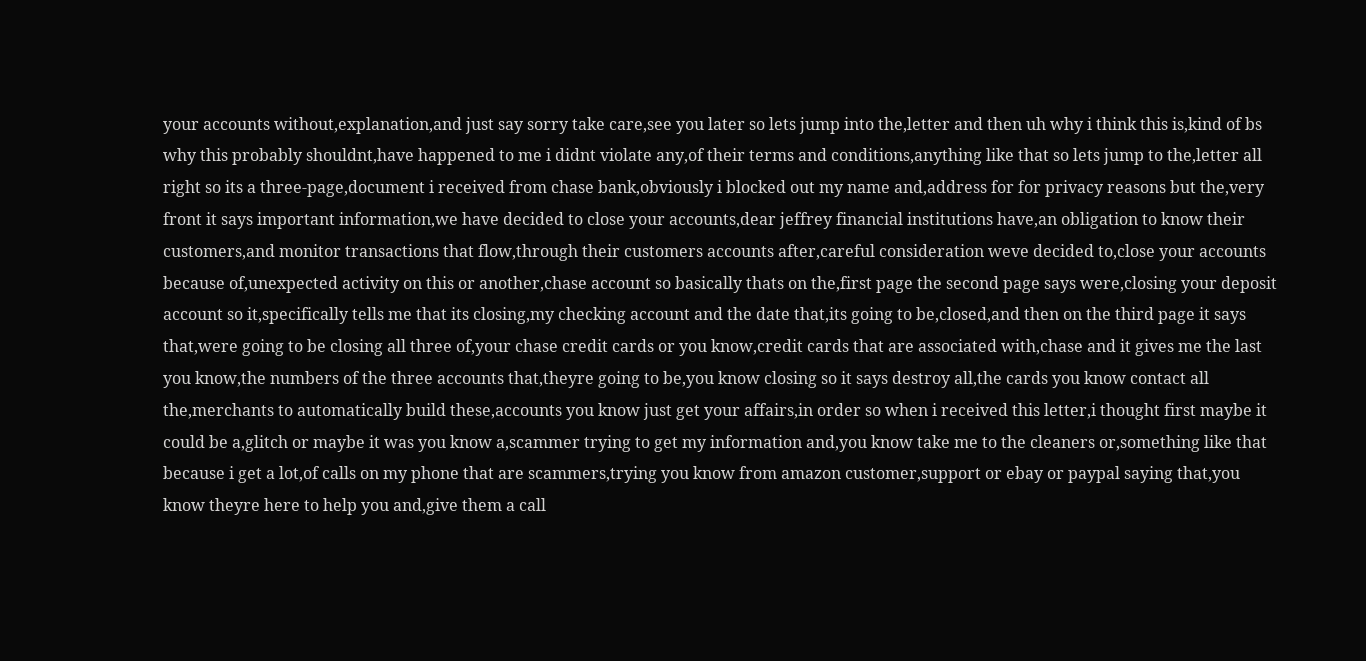your accounts without,explanation,and just say sorry take care,see you later so lets jump into the,letter and then uh why i think this is,kind of bs why this probably shouldnt,have happened to me i didnt violate any,of their terms and conditions,anything like that so lets jump to the,letter all right so its a three-page,document i received from chase bank,obviously i blocked out my name and,address for for privacy reasons but the,very front it says important information,we have decided to close your accounts,dear jeffrey financial institutions have,an obligation to know their customers,and monitor transactions that flow,through their customers accounts after,careful consideration weve decided to,close your accounts because of,unexpected activity on this or another,chase account so basically thats on the,first page the second page says were,closing your deposit account so it,specifically tells me that its closing,my checking account and the date that,its going to be,closed,and then on the third page it says that,were going to be closing all three of,your chase credit cards or you know,credit cards that are associated with,chase and it gives me the last you know,the numbers of the three accounts that,theyre going to be,you know closing so it says destroy all,the cards you know contact all the,merchants to automatically build these,accounts you know just get your affairs,in order so when i received this letter,i thought first maybe it could be a,glitch or maybe it was you know a,scammer trying to get my information and,you know take me to the cleaners or,something like that because i get a lot,of calls on my phone that are scammers,trying you know from amazon customer,support or ebay or paypal saying that,you know theyre here to help you and,give them a call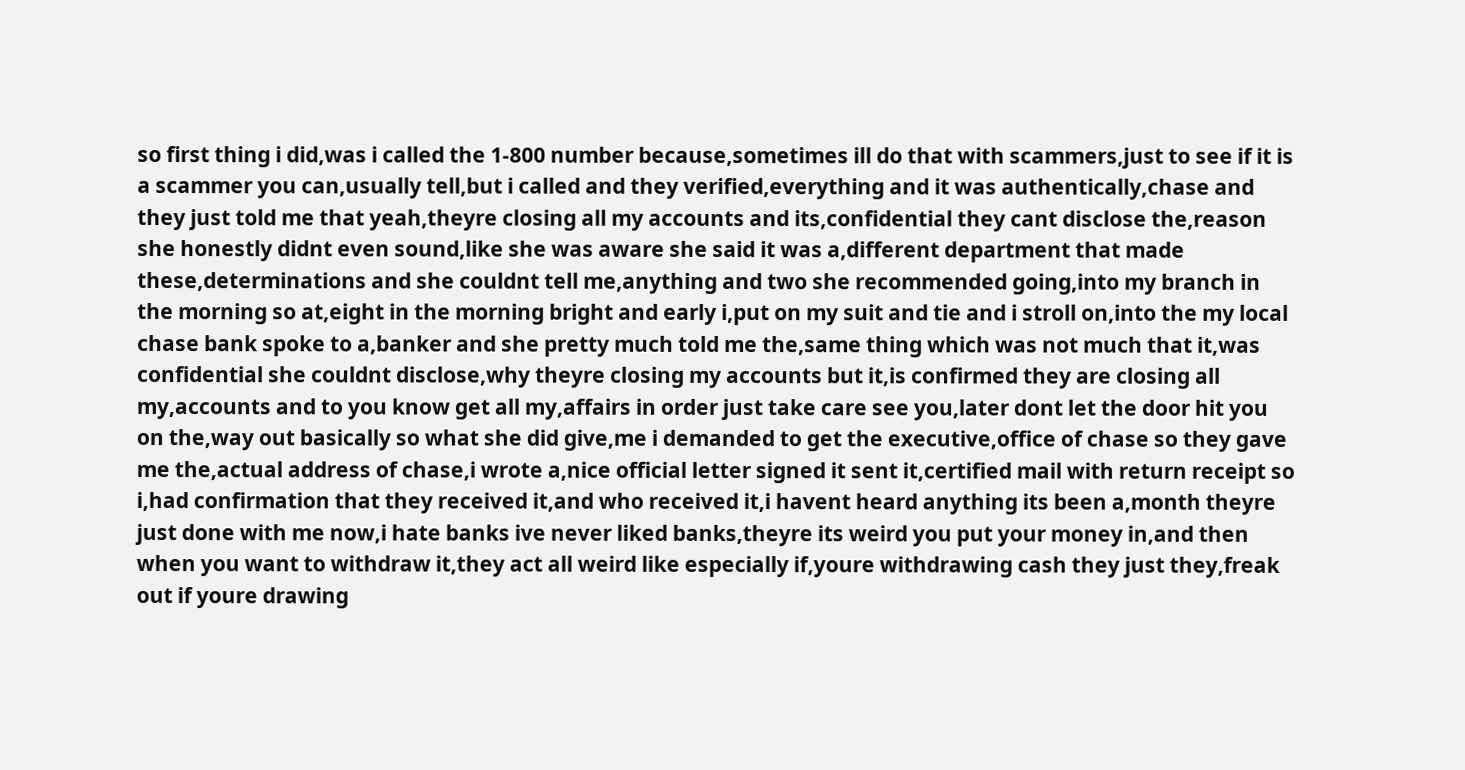so first thing i did,was i called the 1-800 number because,sometimes ill do that with scammers,just to see if it is a scammer you can,usually tell,but i called and they verified,everything and it was authentically,chase and they just told me that yeah,theyre closing all my accounts and its,confidential they cant disclose the,reason she honestly didnt even sound,like she was aware she said it was a,different department that made these,determinations and she couldnt tell me,anything and two she recommended going,into my branch in the morning so at,eight in the morning bright and early i,put on my suit and tie and i stroll on,into the my local chase bank spoke to a,banker and she pretty much told me the,same thing which was not much that it,was confidential she couldnt disclose,why theyre closing my accounts but it,is confirmed they are closing all my,accounts and to you know get all my,affairs in order just take care see you,later dont let the door hit you on the,way out basically so what she did give,me i demanded to get the executive,office of chase so they gave me the,actual address of chase,i wrote a,nice official letter signed it sent it,certified mail with return receipt so i,had confirmation that they received it,and who received it,i havent heard anything its been a,month theyre just done with me now,i hate banks ive never liked banks,theyre its weird you put your money in,and then when you want to withdraw it,they act all weird like especially if,youre withdrawing cash they just they,freak out if youre drawing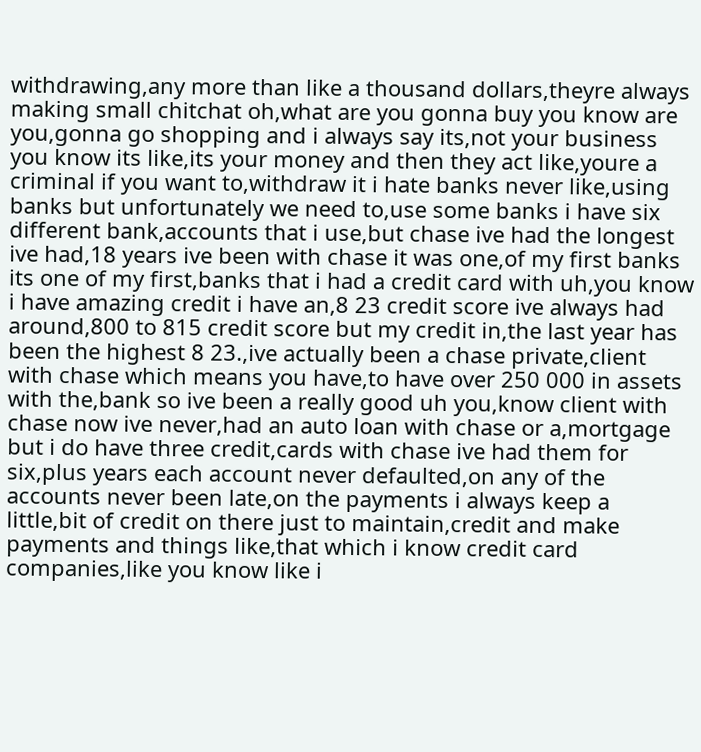withdrawing,any more than like a thousand dollars,theyre always making small chitchat oh,what are you gonna buy you know are you,gonna go shopping and i always say its,not your business you know its like,its your money and then they act like,youre a criminal if you want to,withdraw it i hate banks never like,using banks but unfortunately we need to,use some banks i have six different bank,accounts that i use,but chase ive had the longest ive had,18 years ive been with chase it was one,of my first banks its one of my first,banks that i had a credit card with uh,you know i have amazing credit i have an,8 23 credit score ive always had around,800 to 815 credit score but my credit in,the last year has been the highest 8 23.,ive actually been a chase private,client with chase which means you have,to have over 250 000 in assets with the,bank so ive been a really good uh you,know client with chase now ive never,had an auto loan with chase or a,mortgage but i do have three credit,cards with chase ive had them for six,plus years each account never defaulted,on any of the accounts never been late,on the payments i always keep a little,bit of credit on there just to maintain,credit and make payments and things like,that which i know credit card companies,like you know like i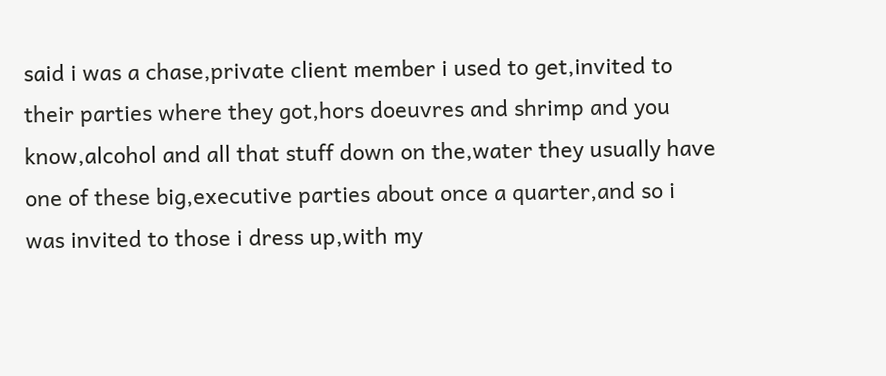said i was a chase,private client member i used to get,invited to their parties where they got,hors doeuvres and shrimp and you know,alcohol and all that stuff down on the,water they usually have one of these big,executive parties about once a quarter,and so i was invited to those i dress up,with my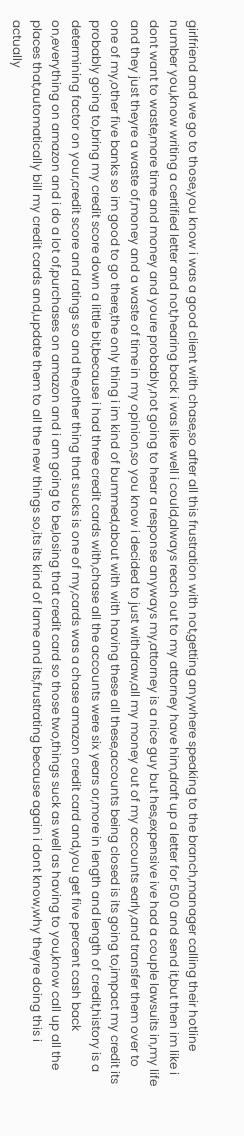girlfriend and we go to those,you know i was a good client with chase,so after all this frustration with not,getting anywhere speaking to the branch,manager calling their hotline number you,know writing a certified letter and not,hearing back i was like well i could,always reach out to my attorney have him,draft up a letter for 500 and send it,but then im like i dont want to waste,more time and money and youre probably,not going to hear a response anyways my,attorney is a nice guy but hes,expensive ive had a couple lawsuits in,my life and they just theyre a waste of,money and a waste of time in my opinion,so you know i decided to just withdraw,all my money out of my accounts early,and transfer them over to one of my,other five banks so im good to go there,the only thing i im kind of bummed,about with with having these all these,accounts being closed is its going to,impact my credit its probably going to,bring my credit score down a little bit,because i had three credit cards with,chase all the accounts were six years or,more in length and length of credit,history is a determining factor on your,credit score and ratings so and the,other thing that sucks is one of my,cards was a chase amazon credit card and,you get five percent cash back on,everything on amazon and i do a lot of,purchases on amazon and i am going to be,losing that credit card so those two,things suck as well as having to you,know call up all the places that,automatically bill my credit cards and,update them to all the new things so,its its kind of lame and its,frustrating because again i dont know,why theyre doing this i actually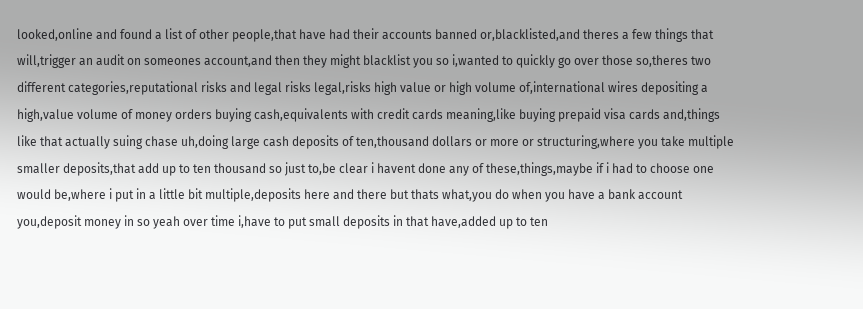looked,online and found a list of other people,that have had their accounts banned or,blacklisted,and theres a few things that will,trigger an audit on someones account,and then they might blacklist you so i,wanted to quickly go over those so,theres two different categories,reputational risks and legal risks legal,risks high value or high volume of,international wires depositing a high,value volume of money orders buying cash,equivalents with credit cards meaning,like buying prepaid visa cards and,things like that actually suing chase uh,doing large cash deposits of ten,thousand dollars or more or structuring,where you take multiple smaller deposits,that add up to ten thousand so just to,be clear i havent done any of these,things,maybe if i had to choose one would be,where i put in a little bit multiple,deposits here and there but thats what,you do when you have a bank account you,deposit money in so yeah over time i,have to put small deposits in that have,added up to ten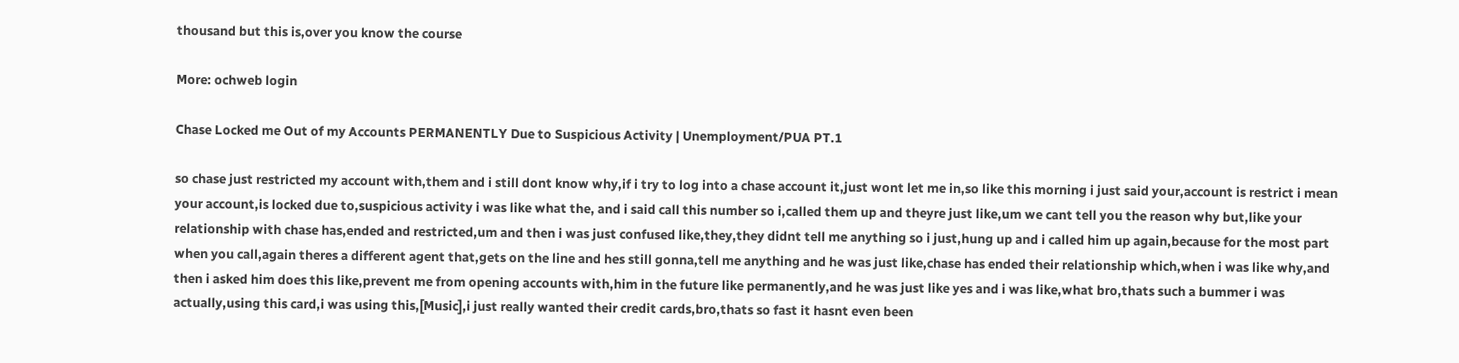thousand but this is,over you know the course

More: ochweb login

Chase Locked me Out of my Accounts PERMANENTLY Due to Suspicious Activity | Unemployment/PUA PT.1

so chase just restricted my account with,them and i still dont know why,if i try to log into a chase account it,just wont let me in,so like this morning i just said your,account is restrict i mean your account,is locked due to,suspicious activity i was like what the, and i said call this number so i,called them up and theyre just like,um we cant tell you the reason why but,like your relationship with chase has,ended and restricted,um and then i was just confused like,they,they didnt tell me anything so i just,hung up and i called him up again,because for the most part when you call,again theres a different agent that,gets on the line and hes still gonna,tell me anything and he was just like,chase has ended their relationship which,when i was like why,and then i asked him does this like,prevent me from opening accounts with,him in the future like permanently,and he was just like yes and i was like,what bro,thats such a bummer i was actually,using this card,i was using this,[Music],i just really wanted their credit cards,bro,thats so fast it hasnt even been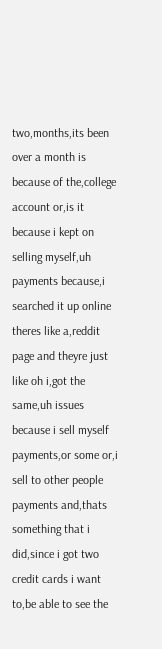two,months,its been over a month is because of the,college account or,is it because i kept on selling myself,uh payments because,i searched it up online theres like a,reddit page and theyre just like oh i,got the same,uh issues because i sell myself payments,or some or,i sell to other people payments and,thats something that i did,since i got two credit cards i want to,be able to see the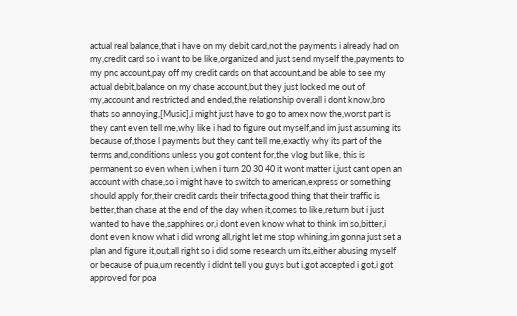actual real balance,that i have on my debit card,not the payments i already had on my,credit card so i want to be like,organized and just send myself the,payments to my pnc account,pay off my credit cards on that account,and be able to see my actual debit,balance on my chase account,but they just locked me out of my,account and restricted and ended,the relationship overall i dont know,bro thats so annoying,[Music],i might just have to go to amex now the,worst part is they cant even tell me,why like i had to figure out myself,and im just assuming its because of,those l payments but they cant tell me,exactly why its part of the terms and,conditions unless you got content for,the vlog but like, this is permanent so even when i,when i turn 20 30 40 it wont matter i,just cant open an account with chase,so i might have to switch to american,express or something should apply for,their credit cards their trifecta,good thing that their traffic is better,than chase at the end of the day when it,comes to like,return but i just wanted to have the,sapphires or,i dont even know what to think im so,bitter,i dont even know what i did wrong all,right let me stop whining,im gonna just set a plan and figure it,out,all right so i did some research um its,either abusing myself or because of pua,um recently i didnt tell you guys but i,got accepted i got,i got approved for poa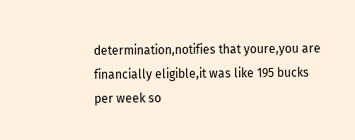determination,notifies that youre,you are financially eligible,it was like 195 bucks per week so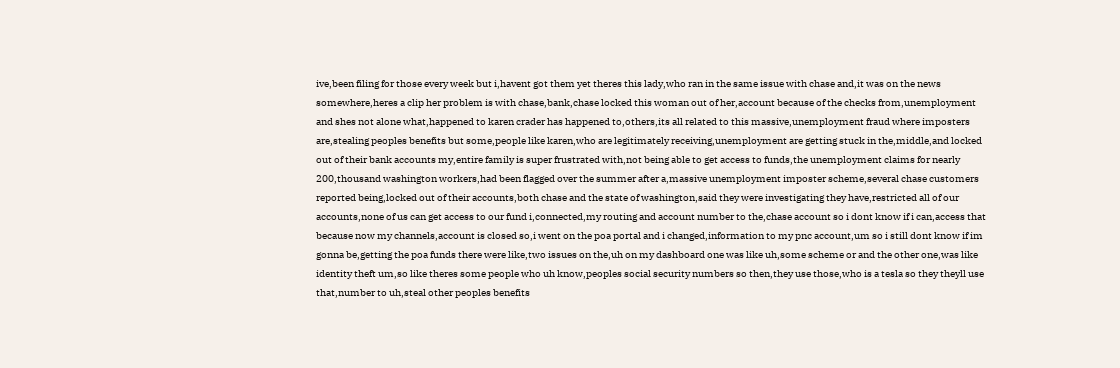ive,been filing for those every week but i,havent got them yet theres this lady,who ran in the same issue with chase and,it was on the news somewhere,heres a clip her problem is with chase,bank,chase locked this woman out of her,account because of the checks from,unemployment and shes not alone what,happened to karen crader has happened to,others,its all related to this massive,unemployment fraud where imposters are,stealing peoples benefits but some,people like karen,who are legitimately receiving,unemployment are getting stuck in the,middle,and locked out of their bank accounts my,entire family is super frustrated with,not being able to get access to funds,the unemployment claims for nearly 200,thousand washington workers,had been flagged over the summer after a,massive unemployment imposter scheme,several chase customers reported being,locked out of their accounts,both chase and the state of washington,said they were investigating they have,restricted all of our accounts,none of us can get access to our fund i,connected,my routing and account number to the,chase account so i dont know if i can,access that because now my channels,account is closed so,i went on the poa portal and i changed,information to my pnc account,um so i still dont know if im gonna be,getting the poa funds there were like,two issues on the,uh on my dashboard one was like uh,some scheme or and the other one,was like identity theft um,so like theres some people who uh know,peoples social security numbers so then,they use those,who is a tesla so they theyll use that,number to uh,steal other peoples benefits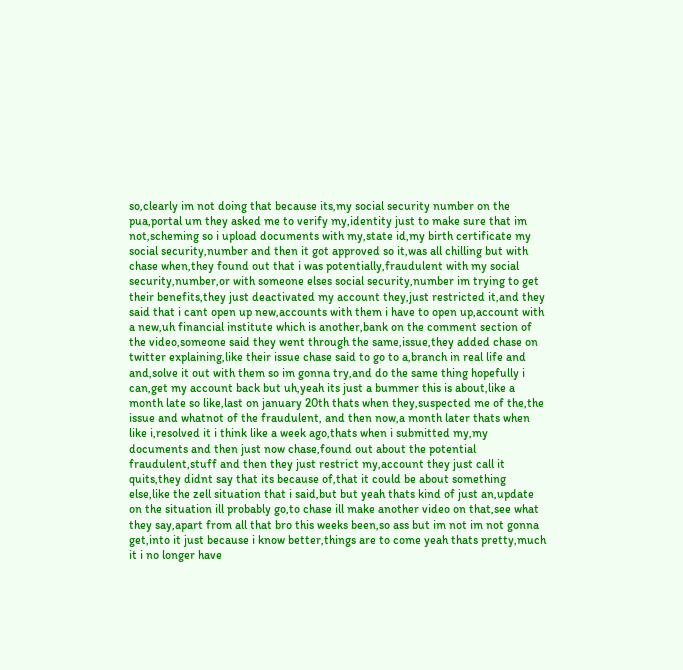so,clearly im not doing that because its,my social security number on the pua,portal um they asked me to verify my,identity just to make sure that im not,scheming so i upload documents with my,state id,my birth certificate my social security,number and then it got approved so it,was all chilling but with chase when,they found out that i was potentially,fraudulent with my social security,number,or with someone elses social security,number im trying to get their benefits,they just deactivated my account they,just restricted it,and they said that i cant open up new,accounts with them i have to open up,account with a new,uh financial institute which is another,bank on the comment section of the video,someone said they went through the same,issue,they added chase on twitter explaining,like their issue chase said to go to a,branch in real life and and,solve it out with them so im gonna try,and do the same thing hopefully i can,get my account back but uh,yeah its just a bummer this is about,like a month late so like,last on january 20th thats when they,suspected me of the,the issue and whatnot of the fraudulent, and then now,a month later thats when like i,resolved it i think like a week ago,thats when i submitted my,my documents and then just now chase,found out about the potential fraudulent,stuff and then they just restrict my,account they just call it quits,they didnt say that its because of,that it could be about something else,like the zell situation that i said,but but yeah thats kind of just an,update on the situation ill probably go,to chase ill make another video on that,see what they say,apart from all that bro this weeks been,so ass but im not im not gonna get,into it just because i know better,things are to come yeah thats pretty,much it i no longer have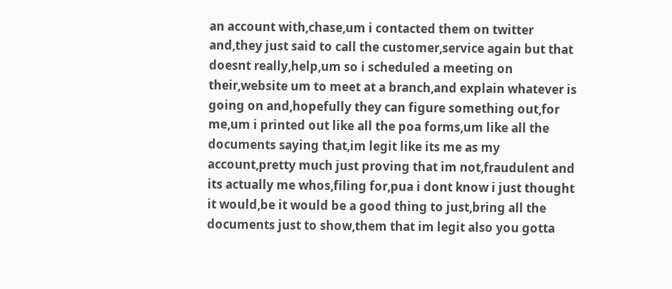an account with,chase,um i contacted them on twitter and,they just said to call the customer,service again but that doesnt really,help,um so i scheduled a meeting on their,website um to meet at a branch,and explain whatever is going on and,hopefully they can figure something out,for me,um i printed out like all the poa forms,um like all the documents saying that,im legit like its me as my account,pretty much just proving that im not,fraudulent and its actually me whos,filing for,pua i dont know i just thought it would,be it would be a good thing to just,bring all the documents just to show,them that im legit also you gotta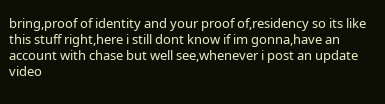bring,proof of identity and your proof of,residency so its like this stuff right,here i still dont know if im gonna,have an account with chase but well see,whenever i post an update video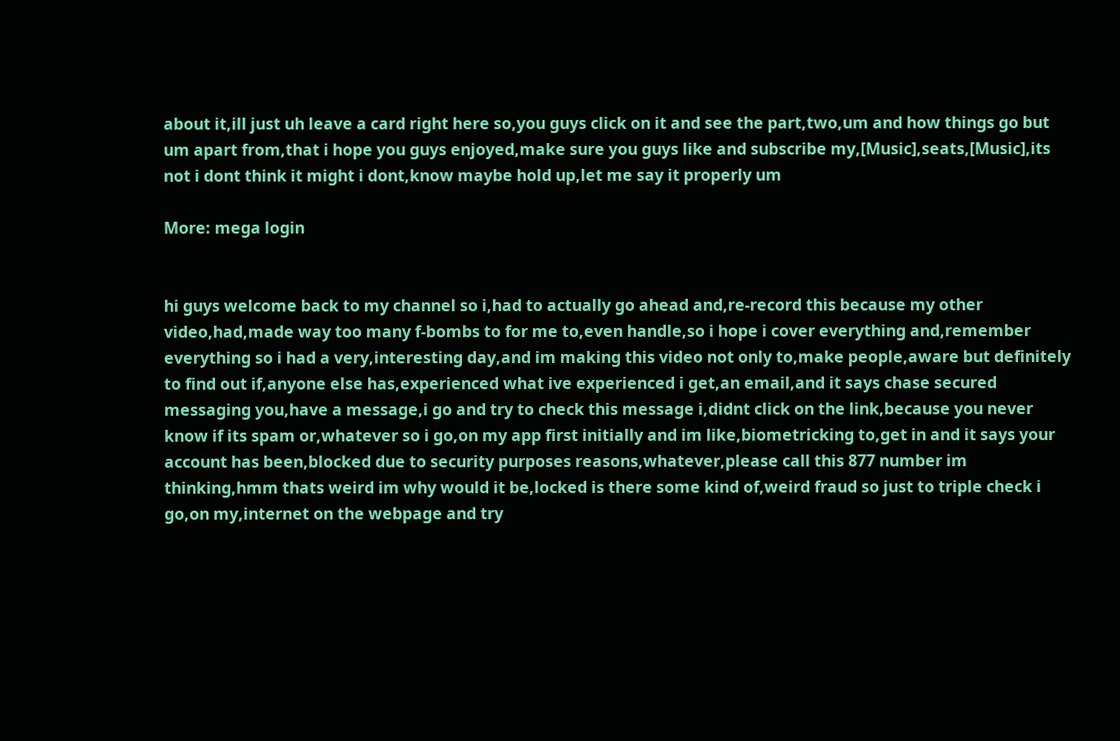about it,ill just uh leave a card right here so,you guys click on it and see the part,two,um and how things go but um apart from,that i hope you guys enjoyed,make sure you guys like and subscribe my,[Music],seats,[Music],its not i dont think it might i dont,know maybe hold up,let me say it properly um

More: mega login


hi guys welcome back to my channel so i,had to actually go ahead and,re-record this because my other video,had,made way too many f-bombs to for me to,even handle,so i hope i cover everything and,remember everything so i had a very,interesting day,and im making this video not only to,make people,aware but definitely to find out if,anyone else has,experienced what ive experienced i get,an email,and it says chase secured messaging you,have a message,i go and try to check this message i,didnt click on the link,because you never know if its spam or,whatever so i go,on my app first initially and im like,biometricking to,get in and it says your account has been,blocked due to security purposes reasons,whatever,please call this 877 number im thinking,hmm thats weird im why would it be,locked is there some kind of,weird fraud so just to triple check i go,on my,internet on the webpage and try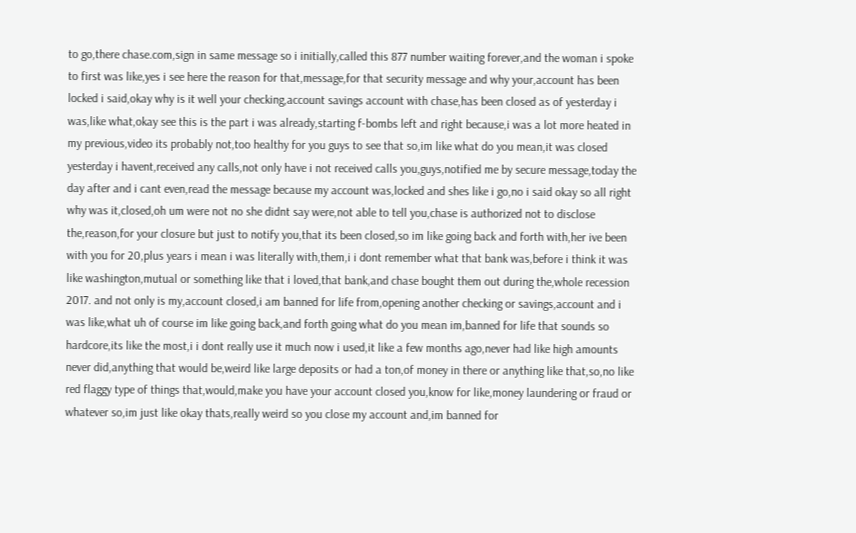to go,there chase.com,sign in same message so i initially,called this 877 number waiting forever,and the woman i spoke to first was like,yes i see here the reason for that,message,for that security message and why your,account has been locked i said,okay why is it well your checking,account savings account with chase,has been closed as of yesterday i was,like what,okay see this is the part i was already,starting f-bombs left and right because,i was a lot more heated in my previous,video its probably not,too healthy for you guys to see that so,im like what do you mean,it was closed yesterday i havent,received any calls,not only have i not received calls you,guys,notified me by secure message,today the day after and i cant even,read the message because my account was,locked and shes like i go,no i said okay so all right why was it,closed,oh um were not no she didnt say were,not able to tell you,chase is authorized not to disclose the,reason,for your closure but just to notify you,that its been closed,so im like going back and forth with,her ive been with you for 20,plus years i mean i was literally with,them,i i dont remember what that bank was,before i think it was like washington,mutual or something like that i loved,that bank,and chase bought them out during the,whole recession 2017. and not only is my,account closed,i am banned for life from,opening another checking or savings,account and i was like,what uh of course im like going back,and forth going what do you mean im,banned for life that sounds so hardcore,its like the most,i i dont really use it much now i used,it like a few months ago,never had like high amounts never did,anything that would be,weird like large deposits or had a ton,of money in there or anything like that,so,no like red flaggy type of things that,would,make you have your account closed you,know for like,money laundering or fraud or whatever so,im just like okay thats,really weird so you close my account and,im banned for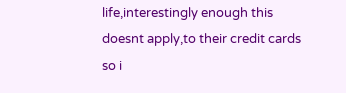life,interestingly enough this doesnt apply,to their credit cards so i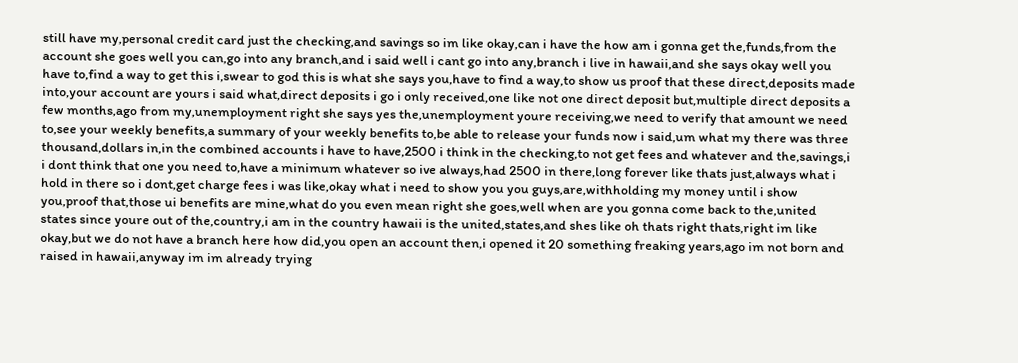still have my,personal credit card just the checking,and savings so im like okay,can i have the how am i gonna get the,funds,from the account she goes well you can,go into any branch,and i said well i cant go into any,branch i live in hawaii,and she says okay well you have to,find a way to get this i,swear to god this is what she says you,have to find a way,to show us proof that these direct,deposits made into,your account are yours i said what,direct deposits i go i only received,one like not one direct deposit but,multiple direct deposits a few months,ago from my,unemployment right she says yes the,unemployment youre receiving,we need to verify that amount we need to,see your weekly benefits,a summary of your weekly benefits to,be able to release your funds now i said,um what my there was three thousand,dollars in,in the combined accounts i have to have,2500 i think in the checking,to not get fees and whatever and the,savings,i i dont think that one you need to,have a minimum whatever so ive always,had 2500 in there,long forever like thats just,always what i hold in there so i dont,get charge fees i was like,okay what i need to show you you guys,are,withholding my money until i show you,proof that,those ui benefits are mine,what do you even mean right she goes,well when are you gonna come back to the,united states since youre out of the,country,i am in the country hawaii is the united,states,and shes like oh thats right thats,right im like okay,but we do not have a branch here how did,you open an account then,i opened it 20 something freaking years,ago im not born and raised in hawaii,anyway im im already trying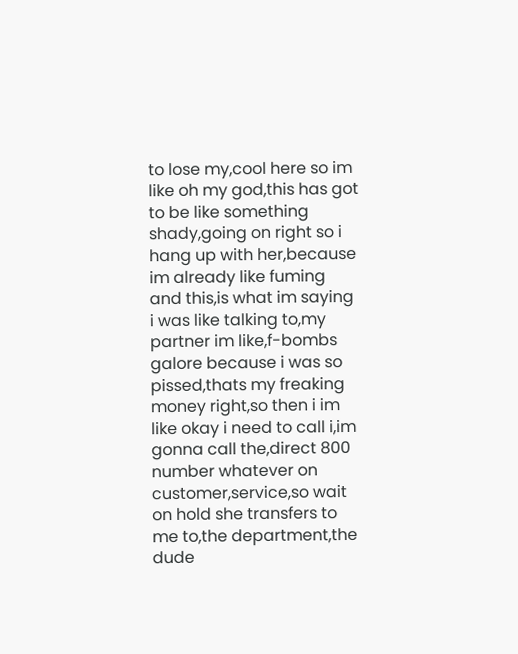to lose my,cool here so im like oh my god,this has got to be like something shady,going on right so i hang up with her,because im already like fuming and this,is what im saying i was like talking to,my partner im like,f-bombs galore because i was so pissed,thats my freaking money right,so then i im like okay i need to call i,im gonna call the,direct 800 number whatever on customer,service,so wait on hold she transfers to me to,the department,the dude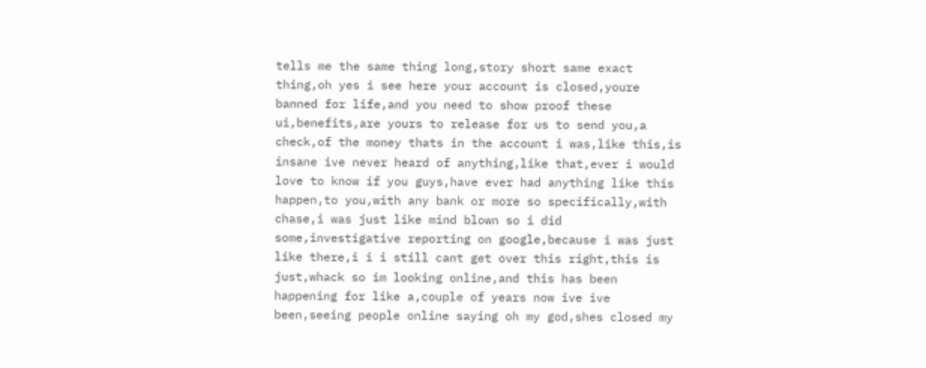tells me the same thing long,story short same exact thing,oh yes i see here your account is closed,youre banned for life,and you need to show proof these ui,benefits,are yours to release for us to send you,a check,of the money thats in the account i was,like this,is insane ive never heard of anything,like that,ever i would love to know if you guys,have ever had anything like this happen,to you,with any bank or more so specifically,with chase,i was just like mind blown so i did some,investigative reporting on google,because i was just like there,i i i still cant get over this right,this is just,whack so im looking online,and this has been happening for like a,couple of years now ive ive been,seeing people online saying oh my god,shes closed my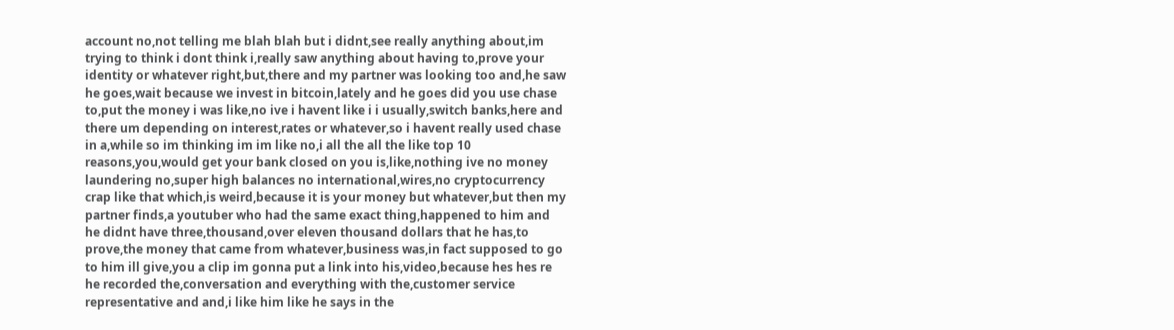account no,not telling me blah blah but i didnt,see really anything about,im trying to think i dont think i,really saw anything about having to,prove your identity or whatever right,but,there and my partner was looking too and,he saw he goes,wait because we invest in bitcoin,lately and he goes did you use chase to,put the money i was like,no ive i havent like i i usually,switch banks,here and there um depending on interest,rates or whatever,so i havent really used chase in a,while so im thinking im im like no,i all the all the like top 10 reasons,you,would get your bank closed on you is,like,nothing ive no money laundering no,super high balances no international,wires,no cryptocurrency crap like that which,is weird,because it is your money but whatever,but then my partner finds,a youtuber who had the same exact thing,happened to him and he didnt have three,thousand,over eleven thousand dollars that he has,to prove,the money that came from whatever,business was,in fact supposed to go to him ill give,you a clip im gonna put a link into his,video,because hes hes re he recorded the,conversation and everything with the,customer service representative and and,i like him like he says in the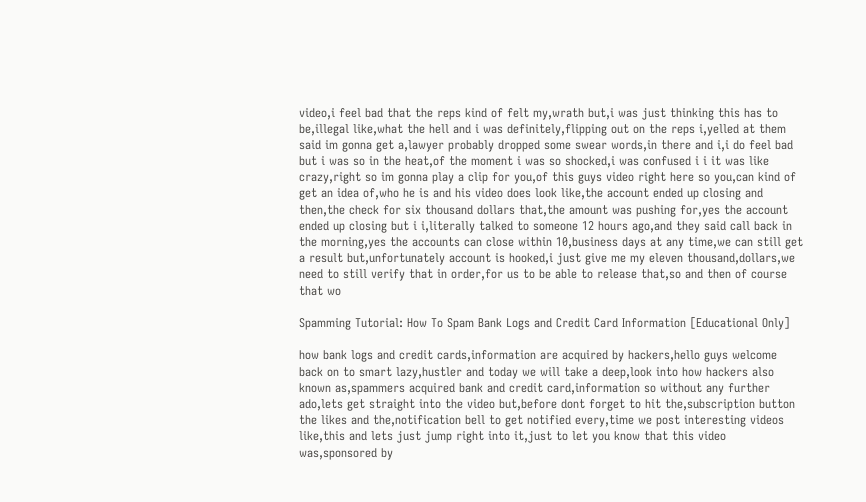video,i feel bad that the reps kind of felt my,wrath but,i was just thinking this has to be,illegal like,what the hell and i was definitely,flipping out on the reps i,yelled at them said im gonna get a,lawyer probably dropped some swear words,in there and i,i do feel bad but i was so in the heat,of the moment i was so shocked,i was confused i i it was like crazy,right so im gonna play a clip for you,of this guys video right here so you,can kind of get an idea of,who he is and his video does look like,the account ended up closing and then,the check for six thousand dollars that,the amount was pushing for,yes the account ended up closing but i i,literally talked to someone 12 hours ago,and they said call back in the morning,yes the accounts can close within 10,business days at any time,we can still get a result but,unfortunately account is hooked,i just give me my eleven thousand,dollars,we need to still verify that in order,for us to be able to release that,so and then of course that wo

Spamming Tutorial: How To Spam Bank Logs and Credit Card Information [Educational Only]

how bank logs and credit cards,information are acquired by hackers,hello guys welcome back on to smart lazy,hustler and today we will take a deep,look into how hackers also known as,spammers acquired bank and credit card,information so without any further ado,lets get straight into the video but,before dont forget to hit the,subscription button the likes and the,notification bell to get notified every,time we post interesting videos like,this and lets just jump right into it,just to let you know that this video was,sponsored by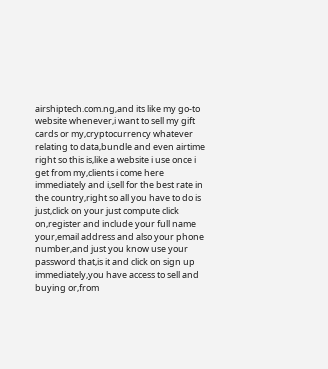airshiptech.com.ng,and its like my go-to website whenever,i want to sell my gift cards or my,cryptocurrency whatever relating to data,bundle and even airtime right so this is,like a website i use once i get from my,clients i come here immediately and i,sell for the best rate in the country,right so all you have to do is just,click on your just compute click on,register and include your full name your,email address and also your phone number,and just you know use your password that,is it and click on sign up immediately,you have access to sell and buying or,from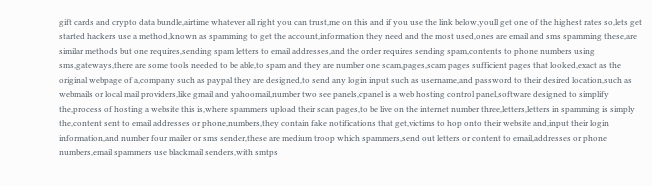gift cards and crypto data bundle,airtime whatever all right you can trust,me on this and if you use the link below,youll get one of the highest rates so,lets get started hackers use a method,known as spamming to get the account,information they need and the most used,ones are email and sms spamming these,are similar methods but one requires,sending spam letters to email addresses,and the order requires sending spam,contents to phone numbers using sms,gateways,there are some tools needed to be able,to spam and they are number one scam,pages,scam pages sufficient pages that looked,exact as the original webpage of a,company such as paypal they are designed,to send any login input such as username,and password to their desired location,such as webmails or local mail providers,like gmail and yahoomail,number two see panels,cpanel is a web hosting control panel,software designed to simplify the,process of hosting a website this is,where spammers upload their scan pages,to be live on the internet number three,letters,letters in spamming is simply the,content sent to email addresses or phone,numbers,they contain fake notifications that get,victims to hop onto their website and,input their login information,and number four mailer or sms sender,these are medium troop which spammers,send out letters or content to email,addresses or phone numbers,email spammers use blackmail senders,with smtps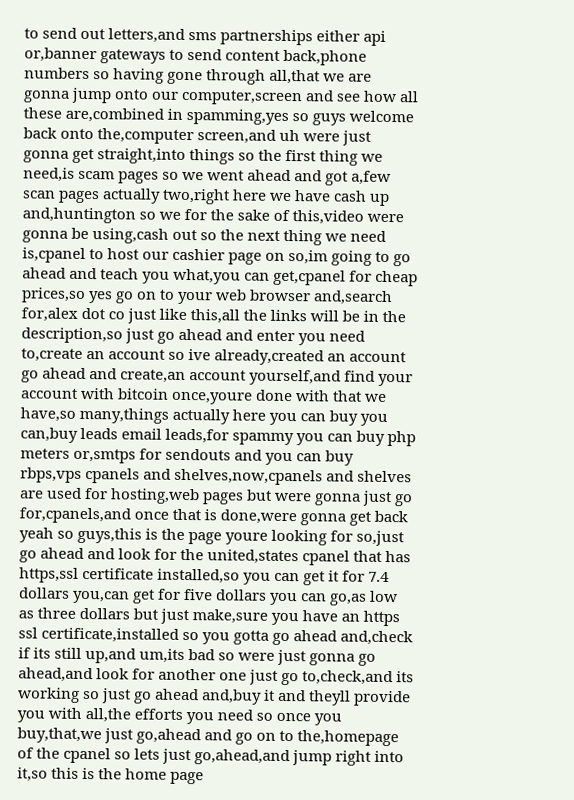to send out letters,and sms partnerships either api or,banner gateways to send content back,phone numbers so having gone through all,that we are gonna jump onto our computer,screen and see how all these are,combined in spamming,yes so guys welcome back onto the,computer screen,and uh were just gonna get straight,into things so the first thing we need,is scam pages so we went ahead and got a,few scan pages actually two,right here we have cash up and,huntington so we for the sake of this,video were gonna be using,cash out so the next thing we need is,cpanel to host our cashier page on so,im going to go ahead and teach you what,you can get,cpanel for cheap prices,so yes go on to your web browser and,search for,alex dot co just like this,all the links will be in the description,so just go ahead and enter you need to,create an account so ive already,created an account go ahead and create,an account yourself,and find your account with bitcoin once,youre done with that we have,so many,things actually here you can buy you can,buy leads email leads,for spammy you can buy php meters or,smtps for sendouts and you can buy rbps,vps cpanels and shelves,now,cpanels and shelves are used for hosting,web pages but were gonna just go for,cpanels,and once that is done,were gonna get back yeah so guys,this is the page youre looking for so,just go ahead and look for the united,states cpanel that has https,ssl certificate installed,so you can get it for 7.4 dollars you,can get for five dollars you can go,as low as three dollars but just make,sure you have an https ssl certificate,installed so you gotta go ahead and,check if its still up,and um,its bad so were just gonna go ahead,and look for another one just go to,check,and its working so just go ahead and,buy it and theyll provide you with all,the efforts you need so once you buy,that,we just go,ahead and go on to the,homepage of the cpanel so lets just go,ahead,and jump right into it,so this is the home page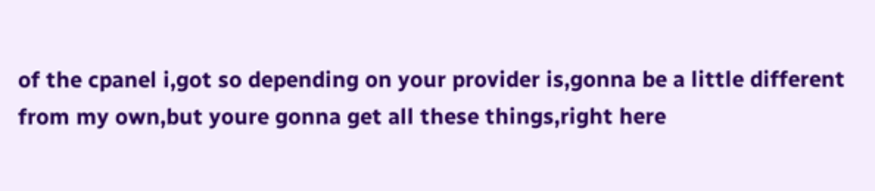of the cpanel i,got so depending on your provider is,gonna be a little different from my own,but youre gonna get all these things,right here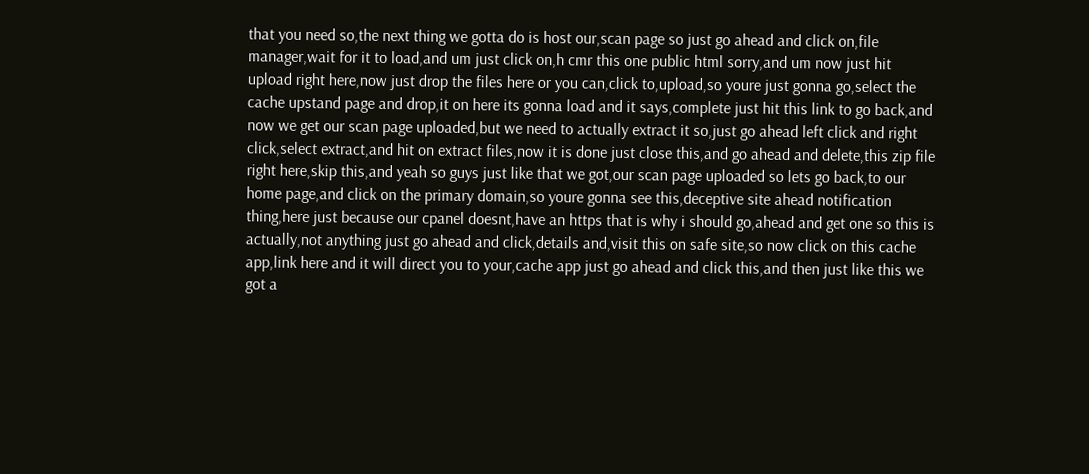that you need so,the next thing we gotta do is host our,scan page so just go ahead and click on,file manager,wait for it to load,and um just click on,h cmr this one public html sorry,and um now just hit upload right here,now just drop the files here or you can,click to,upload,so youre just gonna go,select the cache upstand page and drop,it on here its gonna load and it says,complete just hit this link to go back,and now we get our scan page uploaded,but we need to actually extract it so,just go ahead left click and right click,select extract,and hit on extract files,now it is done just close this,and go ahead and delete,this zip file right here,skip this,and yeah so guys just like that we got,our scan page uploaded so lets go back,to our home page,and click on the primary domain,so youre gonna see this,deceptive site ahead notification thing,here just because our cpanel doesnt,have an https that is why i should go,ahead and get one so this is actually,not anything just go ahead and click,details and,visit this on safe site,so now click on this cache app,link here and it will direct you to your,cache app just go ahead and click this,and then just like this we got a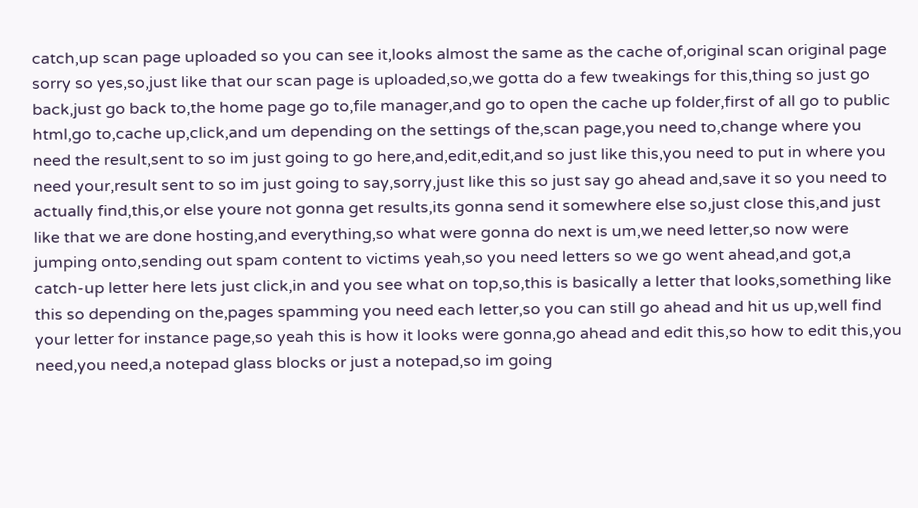catch,up scan page uploaded so you can see it,looks almost the same as the cache of,original scan original page sorry so yes,so,just like that our scan page is uploaded,so,we gotta do a few tweakings for this,thing so just go back,just go back to,the home page go to,file manager,and go to open the cache up folder,first of all go to public html,go to,cache up,click,and um depending on the settings of the,scan page,you need to,change where you need the result,sent to so im just going to go here,and,edit,edit,and so just like this,you need to put in where you need your,result sent to so im just going to say,sorry,just like this so just say go ahead and,save it so you need to actually find,this,or else youre not gonna get results,its gonna send it somewhere else so,just close this,and just like that we are done hosting,and everything,so what were gonna do next is um,we need letter,so now were jumping onto,sending out spam content to victims yeah,so you need letters so we go went ahead,and got,a catch-up letter here lets just click,in and you see what on top,so,this is basically a letter that looks,something like this so depending on the,pages spamming you need each letter,so you can still go ahead and hit us up,well find your letter for instance page,so yeah this is how it looks were gonna,go ahead and edit this,so how to edit this,you need,you need,a notepad glass blocks or just a notepad,so im going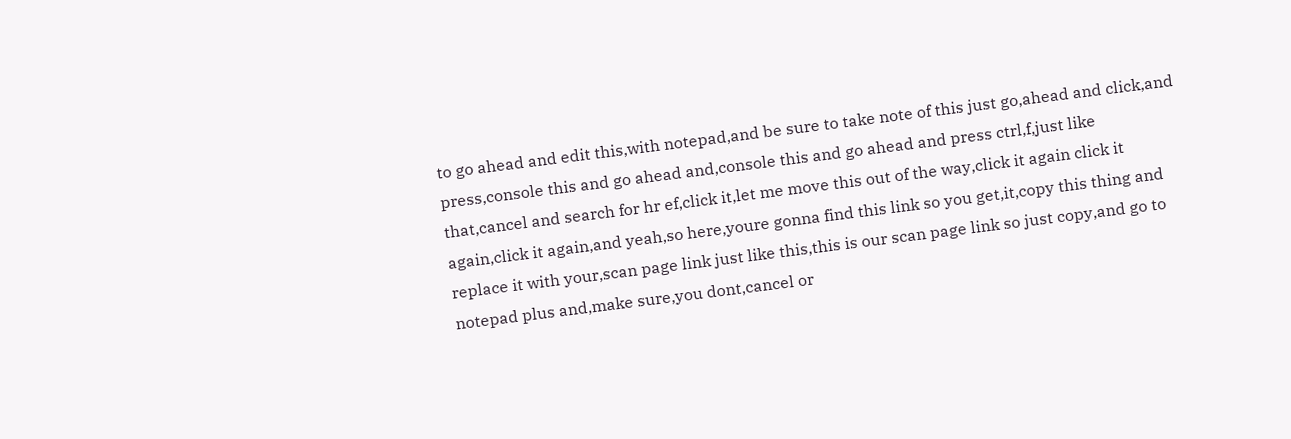to go ahead and edit this,with notepad,and be sure to take note of this just go,ahead and click,and press,console this and go ahead and,console this and go ahead and press ctrl,f,just like that,cancel and search for hr ef,click it,let me move this out of the way,click it again click it again,click it again,and yeah,so here,youre gonna find this link so you get,it,copy this thing and replace it with your,scan page link just like this,this is our scan page link so just copy,and go to notepad plus and,make sure,you dont,cancel or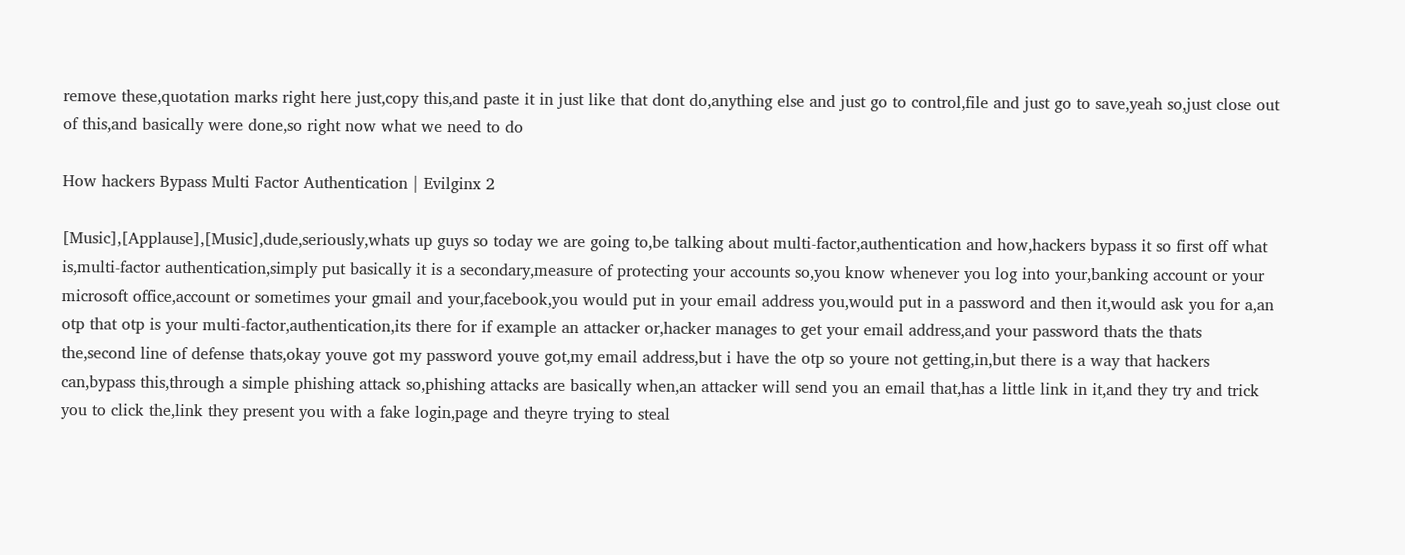remove these,quotation marks right here just,copy this,and paste it in just like that dont do,anything else and just go to control,file and just go to save,yeah so,just close out of this,and basically were done,so right now what we need to do

How hackers Bypass Multi Factor Authentication | Evilginx 2

[Music],[Applause],[Music],dude,seriously,whats up guys so today we are going to,be talking about multi-factor,authentication and how,hackers bypass it so first off what is,multi-factor authentication,simply put basically it is a secondary,measure of protecting your accounts so,you know whenever you log into your,banking account or your microsoft office,account or sometimes your gmail and your,facebook,you would put in your email address you,would put in a password and then it,would ask you for a,an otp that otp is your multi-factor,authentication,its there for if example an attacker or,hacker manages to get your email address,and your password thats the thats the,second line of defense thats,okay youve got my password youve got,my email address,but i have the otp so youre not getting,in,but there is a way that hackers can,bypass this,through a simple phishing attack so,phishing attacks are basically when,an attacker will send you an email that,has a little link in it,and they try and trick you to click the,link they present you with a fake login,page and theyre trying to steal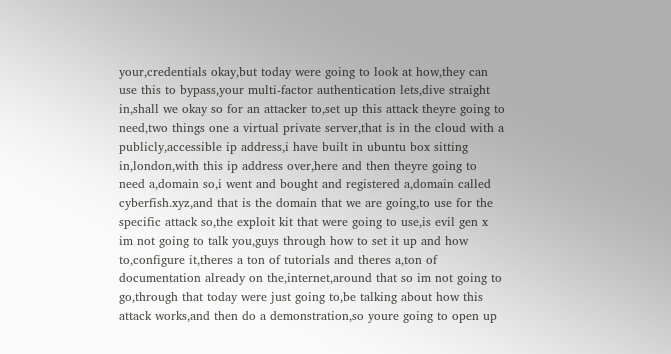your,credentials okay,but today were going to look at how,they can use this to bypass,your multi-factor authentication lets,dive straight in,shall we okay so for an attacker to,set up this attack theyre going to need,two things one a virtual private server,that is in the cloud with a publicly,accessible ip address,i have built in ubuntu box sitting in,london,with this ip address over,here and then theyre going to need a,domain so,i went and bought and registered a,domain called cyberfish.xyz,and that is the domain that we are going,to use for the specific attack so,the exploit kit that were going to use,is evil gen x im not going to talk you,guys through how to set it up and how to,configure it,theres a ton of tutorials and theres a,ton of documentation already on the,internet,around that so im not going to go,through that today were just going to,be talking about how this attack works,and then do a demonstration,so youre going to open up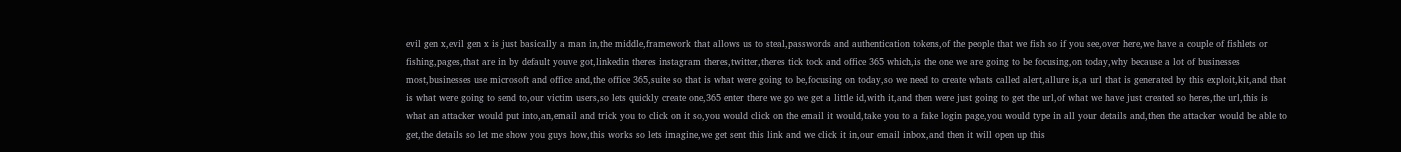evil gen x,evil gen x is just basically a man in,the middle,framework that allows us to steal,passwords and authentication tokens,of the people that we fish so if you see,over here,we have a couple of fishlets or fishing,pages,that are in by default youve got,linkedin theres instagram theres,twitter,theres tick tock and office 365 which,is the one we are going to be focusing,on today,why because a lot of businesses most,businesses use microsoft and office and,the office 365,suite so that is what were going to be,focusing on today,so we need to create whats called alert,allure is,a url that is generated by this exploit,kit,and that is what were going to send to,our victim users,so lets quickly create one,365 enter there we go we get a little id,with it,and then were just going to get the url,of what we have just created so heres,the url,this is what an attacker would put into,an,email and trick you to click on it so,you would click on the email it would,take you to a fake login page,you would type in all your details and,then the attacker would be able to get,the details so let me show you guys how,this works so lets imagine,we get sent this link and we click it in,our email inbox,and then it will open up this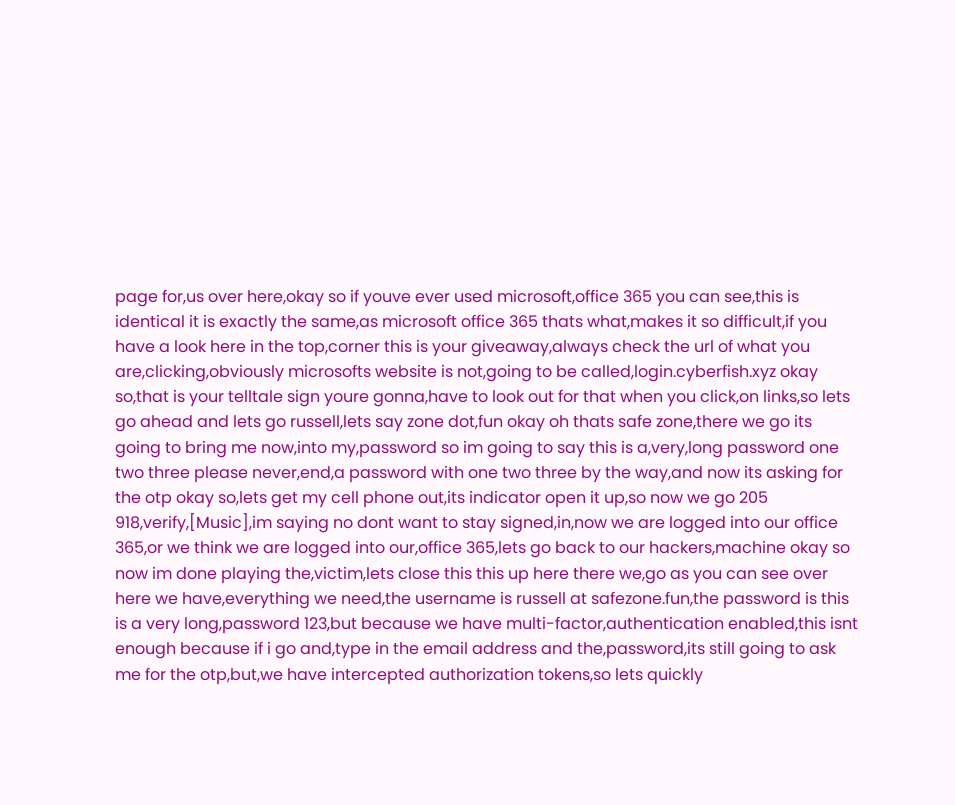page for,us over here,okay so if youve ever used microsoft,office 365 you can see,this is identical it is exactly the same,as microsoft office 365 thats what,makes it so difficult,if you have a look here in the top,corner this is your giveaway,always check the url of what you are,clicking,obviously microsofts website is not,going to be called,login.cyberfish.xyz okay so,that is your telltale sign youre gonna,have to look out for that when you click,on links,so lets go ahead and lets go russell,lets say zone dot,fun okay oh thats safe zone,there we go its going to bring me now,into my,password so im going to say this is a,very,long password one two three please never,end,a password with one two three by the way,and now its asking for the otp okay so,lets get my cell phone out,its indicator open it up,so now we go 205 918,verify,[Music],im saying no dont want to stay signed,in,now we are logged into our office 365,or we think we are logged into our,office 365,lets go back to our hackers,machine okay so now im done playing the,victim,lets close this this up here there we,go as you can see over here we have,everything we need,the username is russell at safezone.fun,the password is this is a very long,password 123,but because we have multi-factor,authentication enabled,this isnt enough because if i go and,type in the email address and the,password,its still going to ask me for the otp,but,we have intercepted authorization tokens,so lets quickly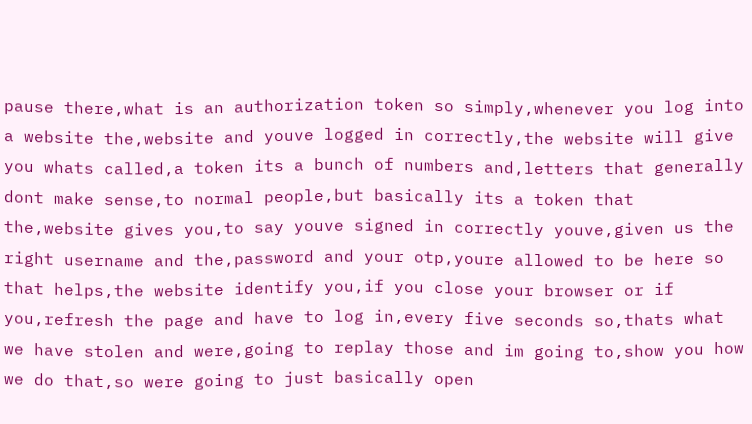pause there,what is an authorization token so simply,whenever you log into a website the,website and youve logged in correctly,the website will give you whats called,a token its a bunch of numbers and,letters that generally dont make sense,to normal people,but basically its a token that the,website gives you,to say youve signed in correctly youve,given us the right username and the,password and your otp,youre allowed to be here so that helps,the website identify you,if you close your browser or if you,refresh the page and have to log in,every five seconds so,thats what we have stolen and were,going to replay those and im going to,show you how we do that,so were going to just basically open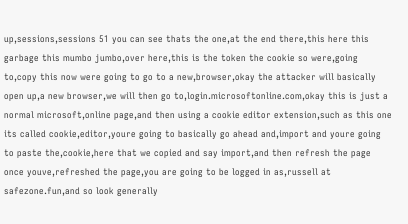up,sessions,sessions 51 you can see thats the one,at the end there,this here this garbage this mumbo jumbo,over here,this is the token the cookie so were,going to,copy this now were going to go to a new,browser,okay the attacker will basically open up,a new browser,we will then go to,login.microsoftonline.com,okay this is just a normal microsoft,online page,and then using a cookie editor extension,such as this one its called cookie,editor,youre going to basically go ahead and,import and youre going to paste the,cookie,here that we copied and say import,and then refresh the page once youve,refreshed the page,you are going to be logged in as,russell at safezone.fun,and so look generally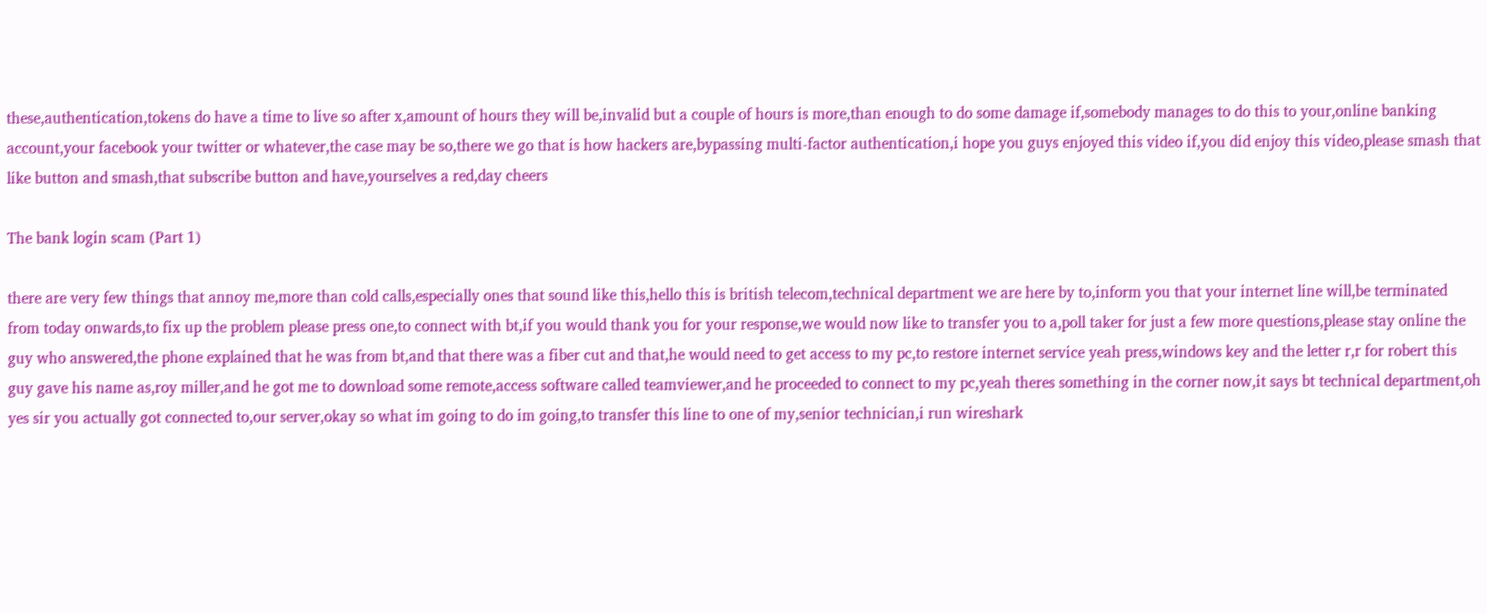these,authentication,tokens do have a time to live so after x,amount of hours they will be,invalid but a couple of hours is more,than enough to do some damage if,somebody manages to do this to your,online banking account,your facebook your twitter or whatever,the case may be so,there we go that is how hackers are,bypassing multi-factor authentication,i hope you guys enjoyed this video if,you did enjoy this video,please smash that like button and smash,that subscribe button and have,yourselves a red,day cheers

The bank login scam (Part 1)

there are very few things that annoy me,more than cold calls,especially ones that sound like this,hello this is british telecom,technical department we are here by to,inform you that your internet line will,be terminated from today onwards,to fix up the problem please press one,to connect with bt,if you would thank you for your response,we would now like to transfer you to a,poll taker for just a few more questions,please stay online the guy who answered,the phone explained that he was from bt,and that there was a fiber cut and that,he would need to get access to my pc,to restore internet service yeah press,windows key and the letter r,r for robert this guy gave his name as,roy miller,and he got me to download some remote,access software called teamviewer,and he proceeded to connect to my pc,yeah theres something in the corner now,it says bt technical department,oh yes sir you actually got connected to,our server,okay so what im going to do im going,to transfer this line to one of my,senior technician,i run wireshark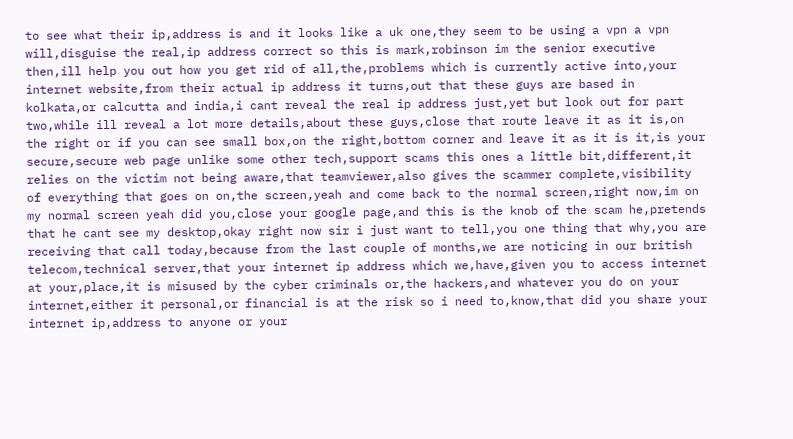to see what their ip,address is and it looks like a uk one,they seem to be using a vpn a vpn will,disguise the real,ip address correct so this is mark,robinson im the senior executive then,ill help you out how you get rid of all,the,problems which is currently active into,your internet website,from their actual ip address it turns,out that these guys are based in kolkata,or calcutta and india,i cant reveal the real ip address just,yet but look out for part two,while ill reveal a lot more details,about these guys,close that route leave it as it is,on the right or if you can see small box,on the right,bottom corner and leave it as it is it,is your secure,secure web page unlike some other tech,support scams this ones a little bit,different,it relies on the victim not being aware,that teamviewer,also gives the scammer complete,visibility of everything that goes on on,the screen,yeah and come back to the normal screen,right now,im on my normal screen yeah did you,close your google page,and this is the knob of the scam he,pretends that he cant see my desktop,okay right now sir i just want to tell,you one thing that why,you are receiving that call today,because from the last couple of months,we are noticing in our british telecom,technical server,that your internet ip address which we,have,given you to access internet at your,place,it is misused by the cyber criminals or,the hackers,and whatever you do on your internet,either it personal,or financial is at the risk so i need to,know,that did you share your internet ip,address to anyone or your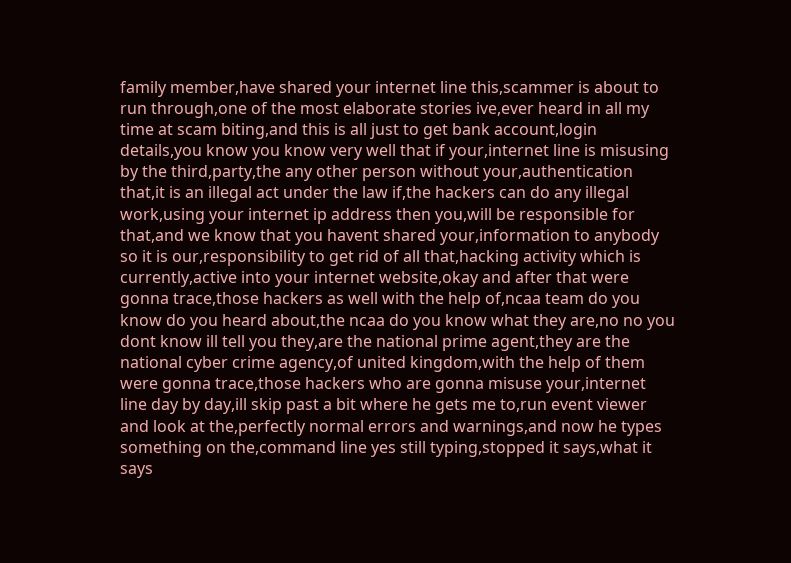family member,have shared your internet line this,scammer is about to run through,one of the most elaborate stories ive,ever heard in all my time at scam biting,and this is all just to get bank account,login details,you know you know very well that if your,internet line is misusing by the third,party,the any other person without your,authentication that,it is an illegal act under the law if,the hackers can do any illegal work,using your internet ip address then you,will be responsible for that,and we know that you havent shared your,information to anybody so it is our,responsibility to get rid of all that,hacking activity which is currently,active into your internet website,okay and after that were gonna trace,those hackers as well with the help of,ncaa team do you know do you heard about,the ncaa do you know what they are,no no you dont know ill tell you they,are the national prime agent,they are the national cyber crime agency,of united kingdom,with the help of them were gonna trace,those hackers who are gonna misuse your,internet line day by day,ill skip past a bit where he gets me to,run event viewer and look at the,perfectly normal errors and warnings,and now he types something on the,command line yes still typing,stopped it says,what it says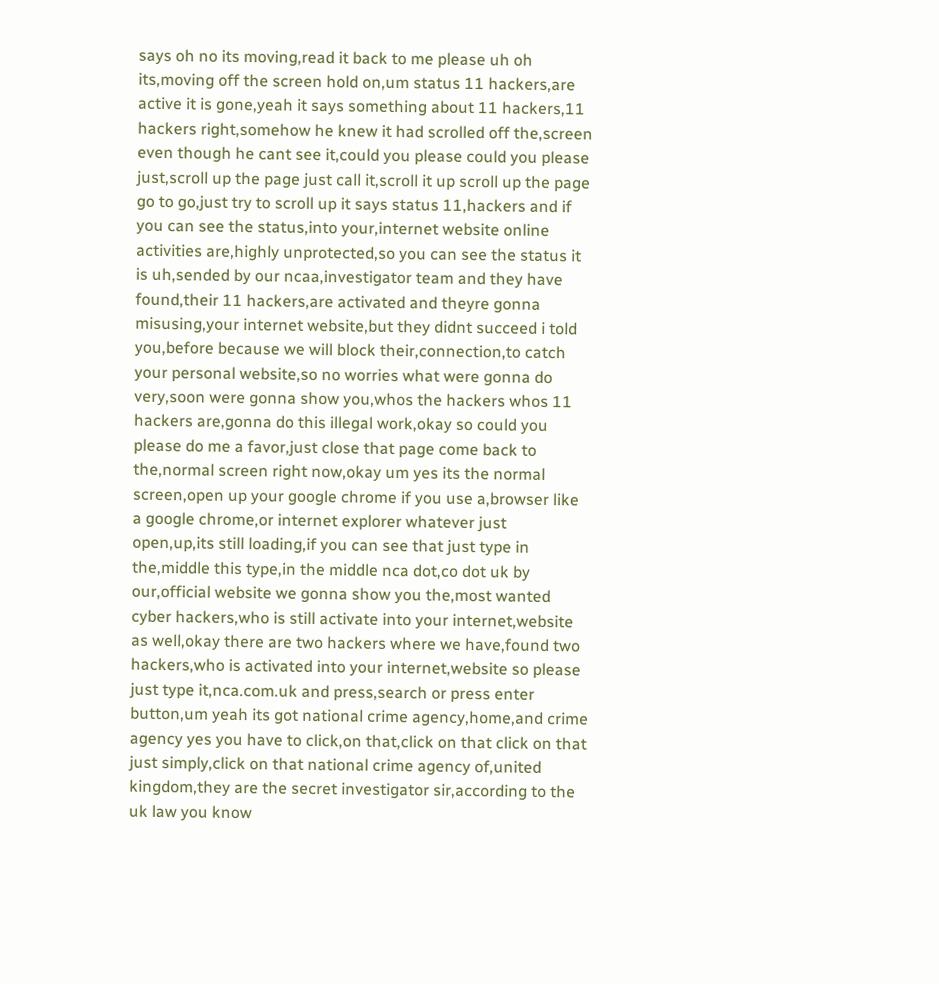says oh no its moving,read it back to me please uh oh its,moving off the screen hold on,um status 11 hackers,are active it is gone,yeah it says something about 11 hackers,11 hackers right,somehow he knew it had scrolled off the,screen even though he cant see it,could you please could you please just,scroll up the page just call it,scroll it up scroll up the page go to go,just try to scroll up it says status 11,hackers and if you can see the status,into your,internet website online activities are,highly unprotected,so you can see the status it is uh,sended by our ncaa,investigator team and they have found,their 11 hackers,are activated and theyre gonna misusing,your internet website,but they didnt succeed i told you,before because we will block their,connection,to catch your personal website,so no worries what were gonna do very,soon were gonna show you,whos the hackers whos 11 hackers are,gonna do this illegal work,okay so could you please do me a favor,just close that page come back to the,normal screen right now,okay um yes its the normal screen,open up your google chrome if you use a,browser like a google chrome,or internet explorer whatever just open,up,its still loading,if you can see that just type in the,middle this type,in the middle nca dot,co dot uk by our,official website we gonna show you the,most wanted cyber hackers,who is still activate into your internet,website as well,okay there are two hackers where we have,found two hackers,who is activated into your internet,website so please just type it,nca.com.uk and press,search or press enter button,um yeah its got national crime agency,home,and crime agency yes you have to click,on that,click on that click on that just simply,click on that national crime agency of,united kingdom,they are the secret investigator sir,according to the uk law you know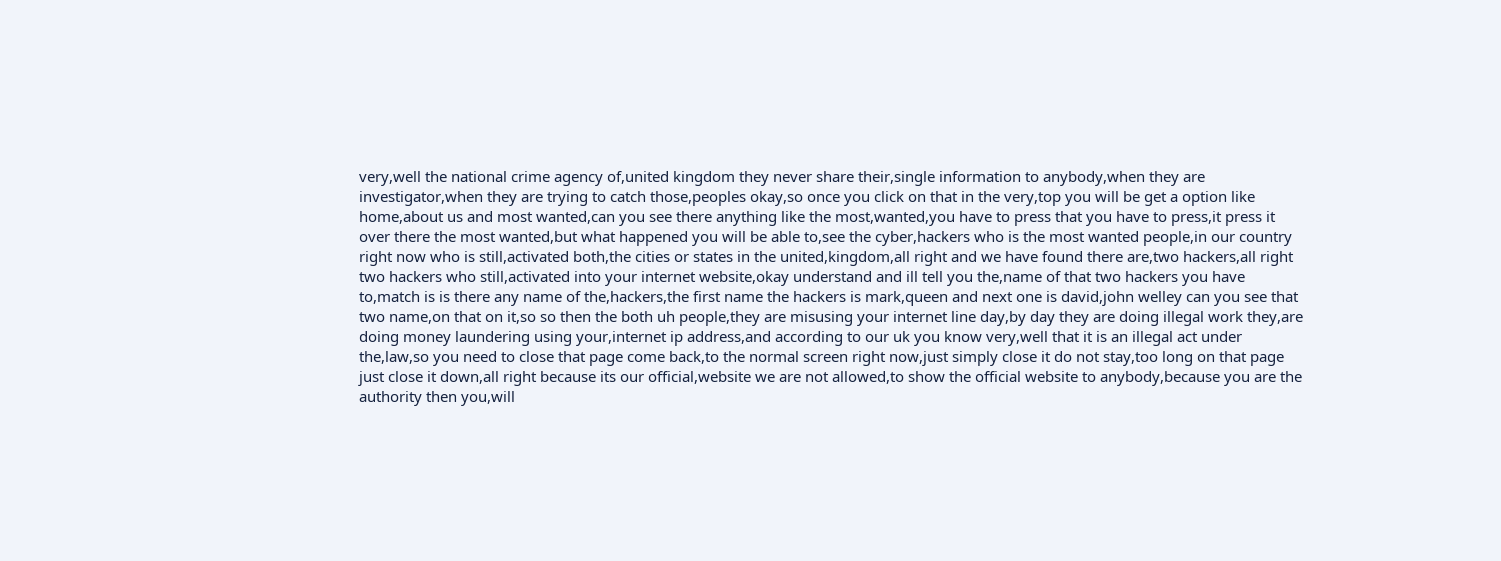very,well the national crime agency of,united kingdom they never share their,single information to anybody,when they are investigator,when they are trying to catch those,peoples okay,so once you click on that in the very,top you will be get a option like home,about us and most wanted,can you see there anything like the most,wanted,you have to press that you have to press,it press it over there the most wanted,but what happened you will be able to,see the cyber,hackers who is the most wanted people,in our country right now who is still,activated both,the cities or states in the united,kingdom,all right and we have found there are,two hackers,all right two hackers who still,activated into your internet website,okay understand and ill tell you the,name of that two hackers you have to,match is is there any name of the,hackers,the first name the hackers is mark,queen and next one is david,john welley can you see that two name,on that on it,so so then the both uh people,they are misusing your internet line day,by day they are doing illegal work they,are doing money laundering using your,internet ip address,and according to our uk you know very,well that it is an illegal act under the,law,so you need to close that page come back,to the normal screen right now,just simply close it do not stay,too long on that page just close it down,all right because its our official,website we are not allowed,to show the official website to anybody,because you are the authority then you,will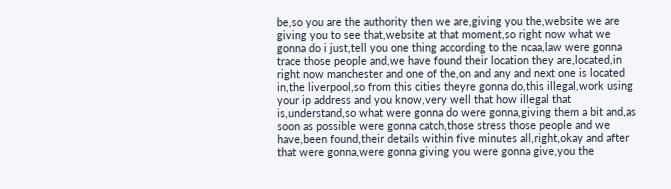be,so you are the authority then we are,giving you the,website we are giving you to see that,website at that moment,so right now what we gonna do i just,tell you one thing according to the ncaa,law were gonna trace those people and,we have found their location they are,located,in right now manchester and one of the,on and any and next one is located in,the liverpool,so from this cities theyre gonna do,this illegal,work using your ip address and you know,very well that how illegal that is,understand,so what were gonna do were gonna,giving them a bit and,as soon as possible were gonna catch,those stress those people and we have,been found,their details within five minutes all,right,okay and after that were gonna,were gonna giving you were gonna give,you the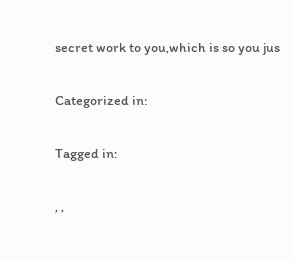secret work to you,which is so you jus

Categorized in:

Tagged in:

, ,